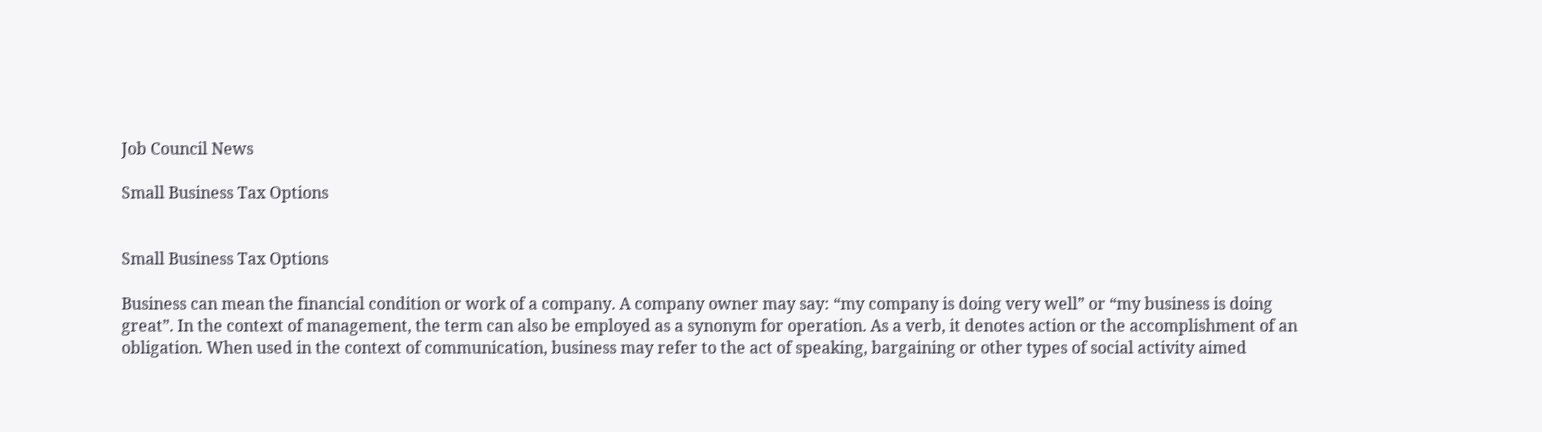Job Council News

Small Business Tax Options


Small Business Tax Options

Business can mean the financial condition or work of a company. A company owner may say: “my company is doing very well” or “my business is doing great”. In the context of management, the term can also be employed as a synonym for operation. As a verb, it denotes action or the accomplishment of an obligation. When used in the context of communication, business may refer to the act of speaking, bargaining or other types of social activity aimed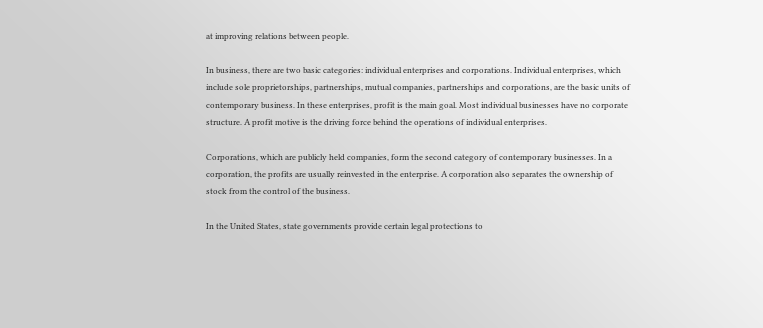at improving relations between people.

In business, there are two basic categories: individual enterprises and corporations. Individual enterprises, which include sole proprietorships, partnerships, mutual companies, partnerships and corporations, are the basic units of contemporary business. In these enterprises, profit is the main goal. Most individual businesses have no corporate structure. A profit motive is the driving force behind the operations of individual enterprises.

Corporations, which are publicly held companies, form the second category of contemporary businesses. In a corporation, the profits are usually reinvested in the enterprise. A corporation also separates the ownership of stock from the control of the business.

In the United States, state governments provide certain legal protections to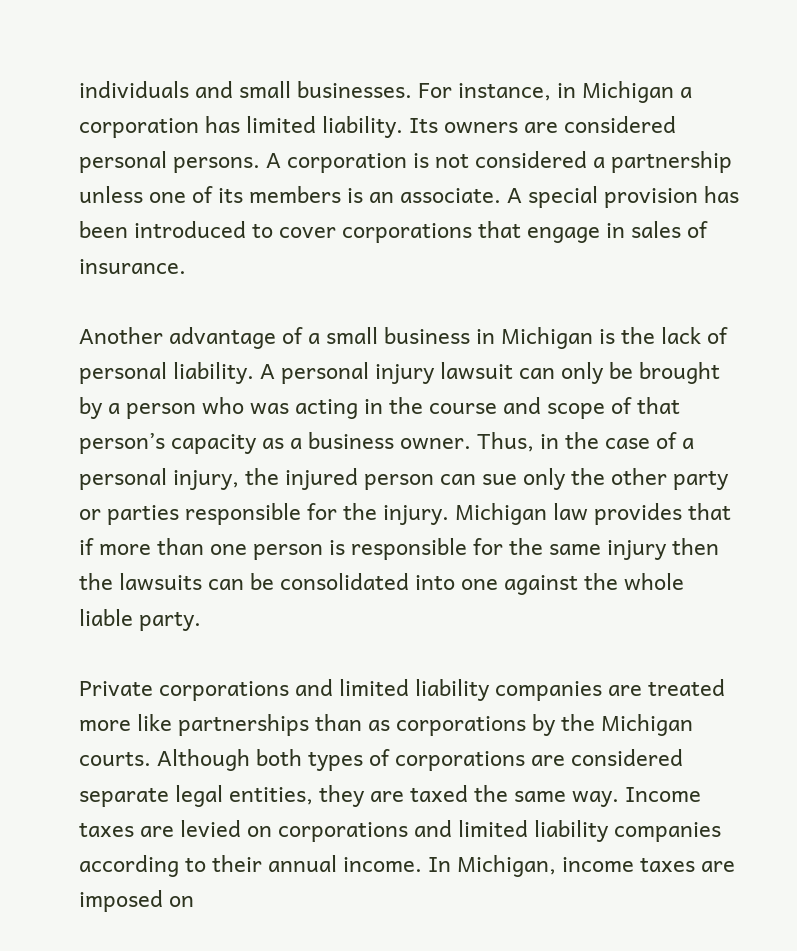individuals and small businesses. For instance, in Michigan a corporation has limited liability. Its owners are considered personal persons. A corporation is not considered a partnership unless one of its members is an associate. A special provision has been introduced to cover corporations that engage in sales of insurance.

Another advantage of a small business in Michigan is the lack of personal liability. A personal injury lawsuit can only be brought by a person who was acting in the course and scope of that person’s capacity as a business owner. Thus, in the case of a personal injury, the injured person can sue only the other party or parties responsible for the injury. Michigan law provides that if more than one person is responsible for the same injury then the lawsuits can be consolidated into one against the whole liable party.

Private corporations and limited liability companies are treated more like partnerships than as corporations by the Michigan courts. Although both types of corporations are considered separate legal entities, they are taxed the same way. Income taxes are levied on corporations and limited liability companies according to their annual income. In Michigan, income taxes are imposed on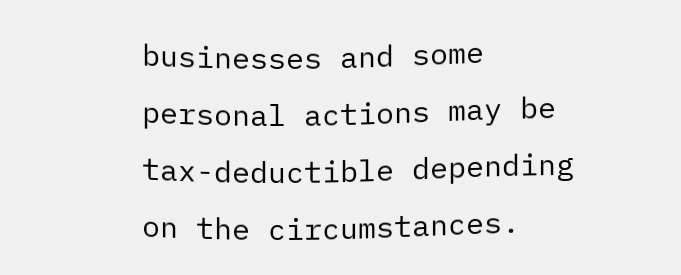businesses and some personal actions may be tax-deductible depending on the circumstances.